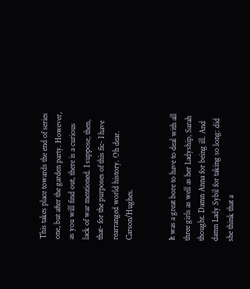This takes place towards the end of series one, but after the garden party. However, as you will find out, there is a curious lack of war mentioned. I suppose, then, that- for the purposes of this fic- I have rearranged world history. Oh dear. Carson/Hughes.


It was a great bore to have to deal with all three girls as well as her Ladyship, Sarah thought. Damn Anna for being ill. And damn Lady Sybil for taking so long: did she think that a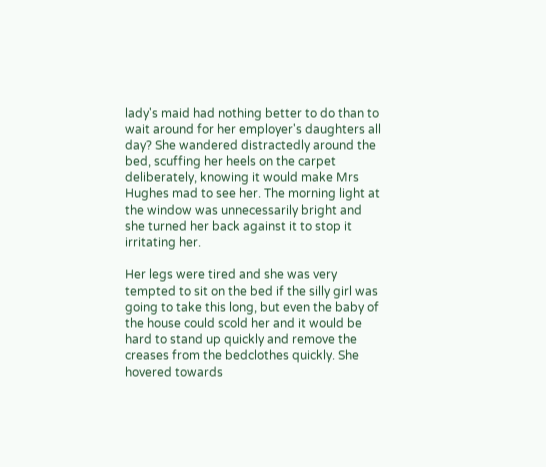lady's maid had nothing better to do than to wait around for her employer's daughters all day? She wandered distractedly around the bed, scuffing her heels on the carpet deliberately, knowing it would make Mrs Hughes mad to see her. The morning light at the window was unnecessarily bright and she turned her back against it to stop it irritating her.

Her legs were tired and she was very tempted to sit on the bed if the silly girl was going to take this long, but even the baby of the house could scold her and it would be hard to stand up quickly and remove the creases from the bedclothes quickly. She hovered towards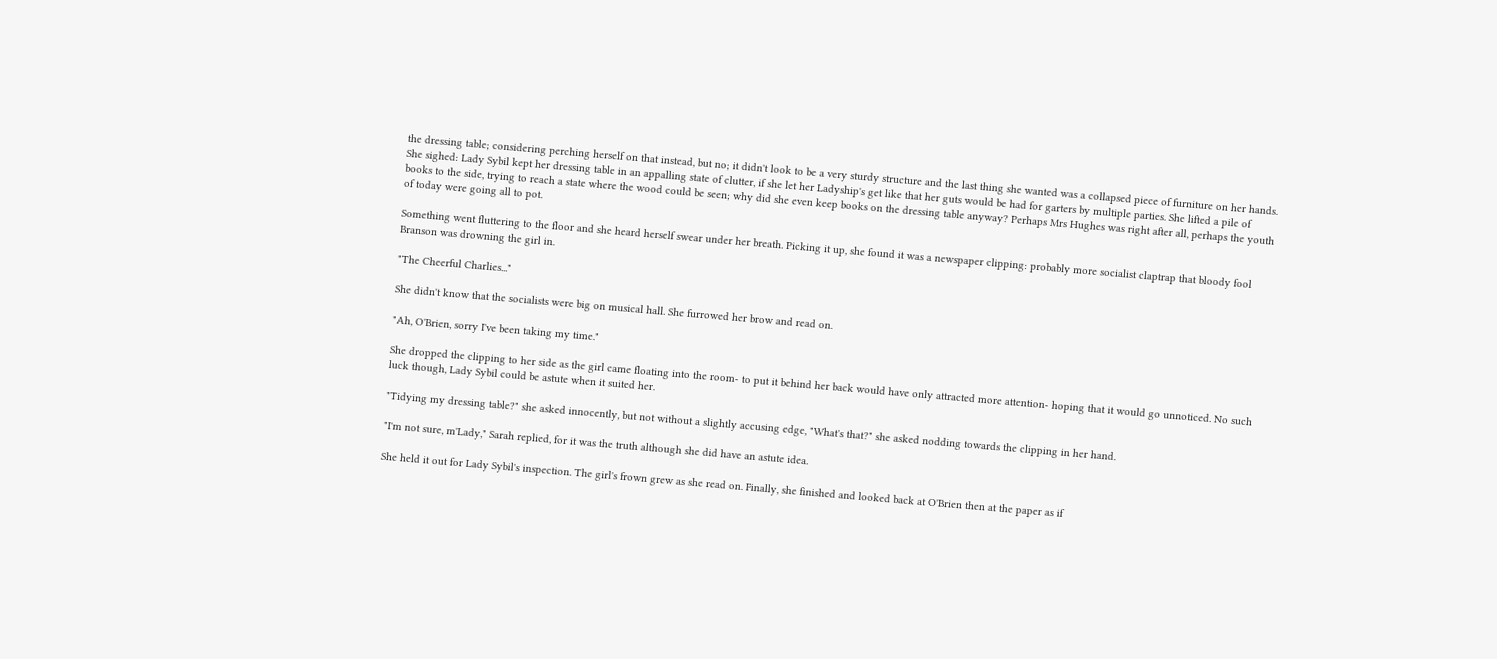the dressing table; considering perching herself on that instead, but no; it didn't look to be a very sturdy structure and the last thing she wanted was a collapsed piece of furniture on her hands. She sighed: Lady Sybil kept her dressing table in an appalling state of clutter, if she let her Ladyship's get like that her guts would be had for garters by multiple parties. She lifted a pile of books to the side, trying to reach a state where the wood could be seen; why did she even keep books on the dressing table anyway? Perhaps Mrs Hughes was right after all, perhaps the youth of today were going all to pot.

Something went fluttering to the floor and she heard herself swear under her breath. Picking it up, she found it was a newspaper clipping: probably more socialist claptrap that bloody fool Branson was drowning the girl in.

"The Cheerful Charlies..."

She didn't know that the socialists were big on musical hall. She furrowed her brow and read on.

"Ah, O'Brien, sorry I've been taking my time."

She dropped the clipping to her side as the girl came floating into the room- to put it behind her back would have only attracted more attention- hoping that it would go unnoticed. No such luck though, Lady Sybil could be astute when it suited her.

"Tidying my dressing table?" she asked innocently, but not without a slightly accusing edge, "What's that?" she asked nodding towards the clipping in her hand.

"I'm not sure, m'Lady," Sarah replied, for it was the truth although she did have an astute idea.

She held it out for Lady Sybil's inspection. The girl's frown grew as she read on. Finally, she finished and looked back at O'Brien then at the paper as if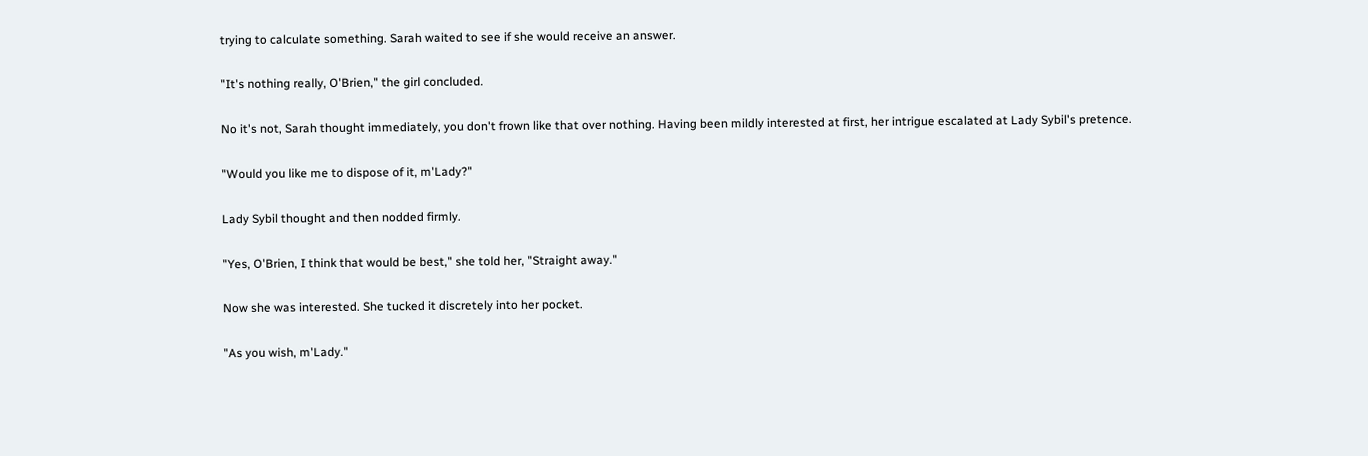trying to calculate something. Sarah waited to see if she would receive an answer.

"It's nothing really, O'Brien," the girl concluded.

No it's not, Sarah thought immediately, you don't frown like that over nothing. Having been mildly interested at first, her intrigue escalated at Lady Sybil's pretence.

"Would you like me to dispose of it, m'Lady?"

Lady Sybil thought and then nodded firmly.

"Yes, O'Brien, I think that would be best," she told her, "Straight away."

Now she was interested. She tucked it discretely into her pocket.

"As you wish, m'Lady."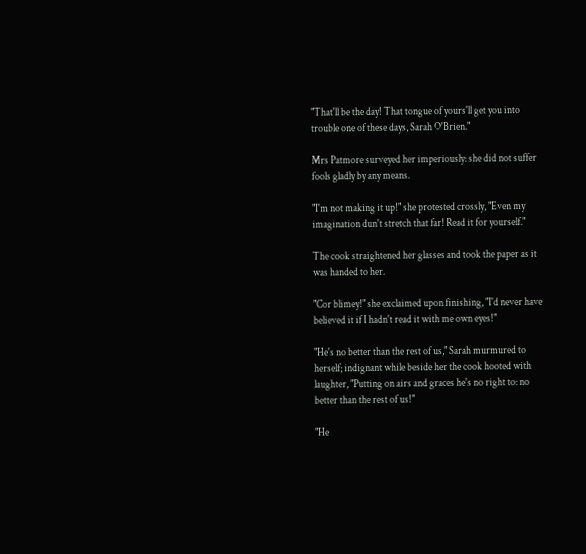"That'll be the day! That tongue of yours'll get you into trouble one of these days, Sarah O'Brien."

Mrs Patmore surveyed her imperiously: she did not suffer fools gladly by any means.

"I'm not making it up!" she protested crossly, "Even my imagination dun't stretch that far! Read it for yourself."

The cook straightened her glasses and took the paper as it was handed to her.

"Cor blimey!" she exclaimed upon finishing, "I'd never have believed it if I hadn't read it with me own eyes!"

"He's no better than the rest of us," Sarah murmured to herself; indignant while beside her the cook hooted with laughter, "Putting on airs and graces he's no right to: no better than the rest of us!"

"He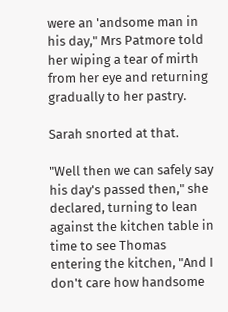were an 'andsome man in his day," Mrs Patmore told her wiping a tear of mirth from her eye and returning gradually to her pastry.

Sarah snorted at that.

"Well then we can safely say his day's passed then," she declared, turning to lean against the kitchen table in time to see Thomas entering the kitchen, "And I don't care how handsome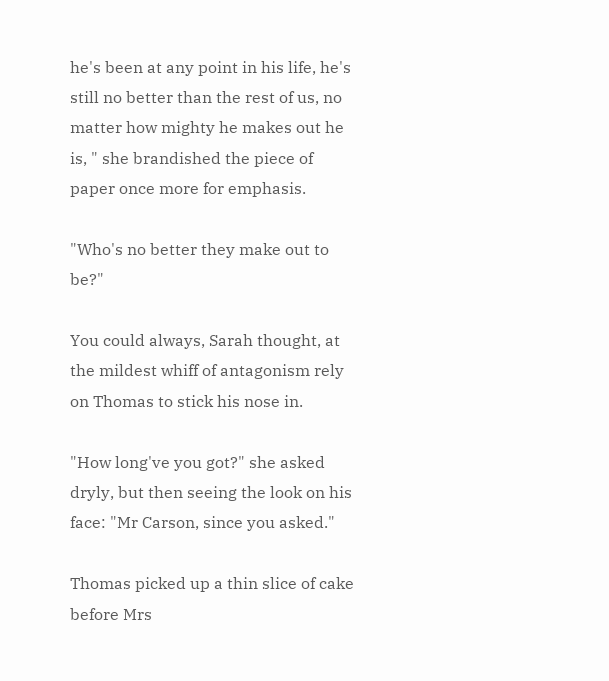he's been at any point in his life, he's still no better than the rest of us, no matter how mighty he makes out he is, " she brandished the piece of paper once more for emphasis.

"Who's no better they make out to be?"

You could always, Sarah thought, at the mildest whiff of antagonism rely on Thomas to stick his nose in.

"How long've you got?" she asked dryly, but then seeing the look on his face: "Mr Carson, since you asked."

Thomas picked up a thin slice of cake before Mrs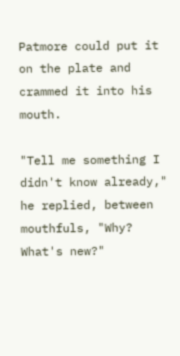Patmore could put it on the plate and crammed it into his mouth.

"Tell me something I didn't know already," he replied, between mouthfuls, "Why? What's new?"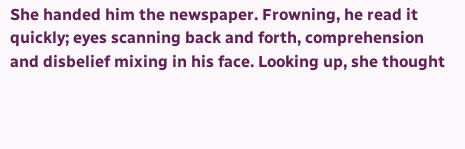She handed him the newspaper. Frowning, he read it quickly; eyes scanning back and forth, comprehension and disbelief mixing in his face. Looking up, she thought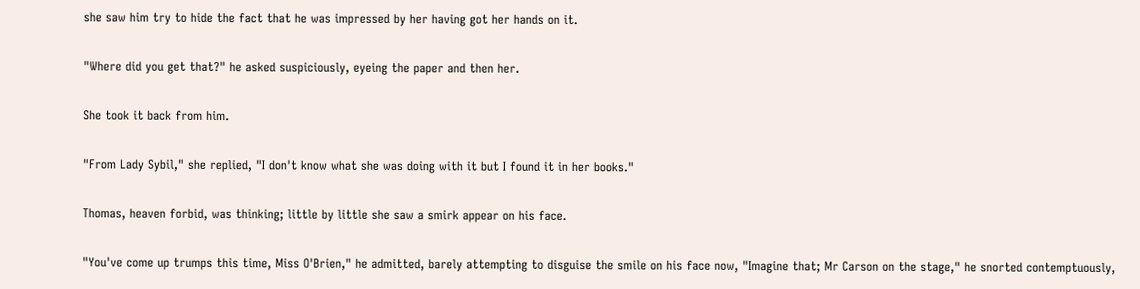she saw him try to hide the fact that he was impressed by her having got her hands on it.

"Where did you get that?" he asked suspiciously, eyeing the paper and then her.

She took it back from him.

"From Lady Sybil," she replied, "I don't know what she was doing with it but I found it in her books."

Thomas, heaven forbid, was thinking; little by little she saw a smirk appear on his face.

"You've come up trumps this time, Miss O'Brien," he admitted, barely attempting to disguise the smile on his face now, "Imagine that; Mr Carson on the stage," he snorted contemptuously,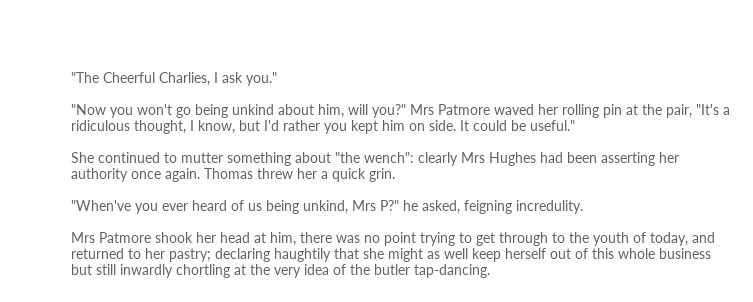"The Cheerful Charlies, I ask you."

"Now you won't go being unkind about him, will you?" Mrs Patmore waved her rolling pin at the pair, "It's a ridiculous thought, I know, but I'd rather you kept him on side. It could be useful."

She continued to mutter something about "the wench": clearly Mrs Hughes had been asserting her authority once again. Thomas threw her a quick grin.

"When've you ever heard of us being unkind, Mrs P?" he asked, feigning incredulity.

Mrs Patmore shook her head at him, there was no point trying to get through to the youth of today, and returned to her pastry; declaring haughtily that she might as well keep herself out of this whole business but still inwardly chortling at the very idea of the butler tap-dancing.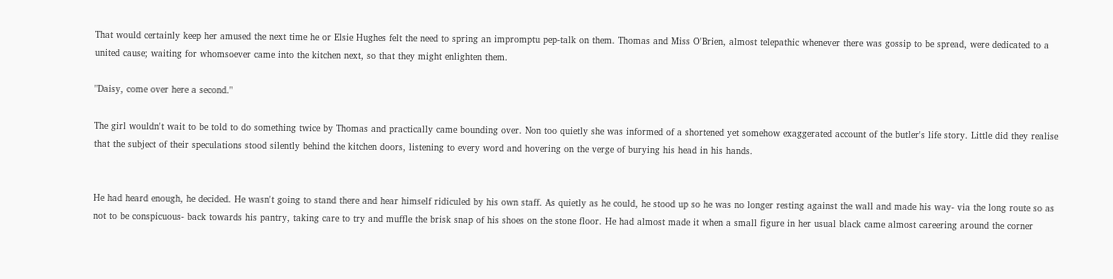That would certainly keep her amused the next time he or Elsie Hughes felt the need to spring an impromptu pep-talk on them. Thomas and Miss O'Brien, almost telepathic whenever there was gossip to be spread, were dedicated to a united cause; waiting for whomsoever came into the kitchen next, so that they might enlighten them.

"Daisy, come over here a second."

The girl wouldn't wait to be told to do something twice by Thomas and practically came bounding over. Non too quietly she was informed of a shortened yet somehow exaggerated account of the butler's life story. Little did they realise that the subject of their speculations stood silently behind the kitchen doors, listening to every word and hovering on the verge of burying his head in his hands.


He had heard enough, he decided. He wasn't going to stand there and hear himself ridiculed by his own staff. As quietly as he could, he stood up so he was no longer resting against the wall and made his way- via the long route so as not to be conspicuous- back towards his pantry, taking care to try and muffle the brisk snap of his shoes on the stone floor. He had almost made it when a small figure in her usual black came almost careering around the corner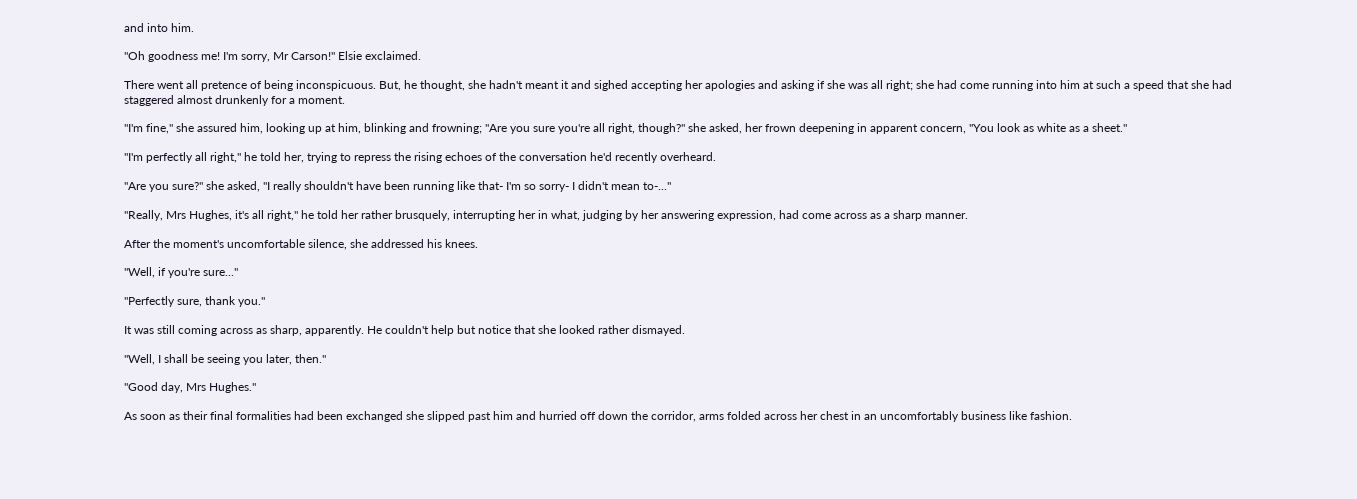and into him.

"Oh goodness me! I'm sorry, Mr Carson!" Elsie exclaimed.

There went all pretence of being inconspicuous. But, he thought, she hadn't meant it and sighed accepting her apologies and asking if she was all right; she had come running into him at such a speed that she had staggered almost drunkenly for a moment.

"I'm fine," she assured him, looking up at him, blinking and frowning; "Are you sure you're all right, though?" she asked, her frown deepening in apparent concern, "You look as white as a sheet."

"I'm perfectly all right," he told her, trying to repress the rising echoes of the conversation he'd recently overheard.

"Are you sure?" she asked, "I really shouldn't have been running like that- I'm so sorry- I didn't mean to-..."

"Really, Mrs Hughes, it's all right," he told her rather brusquely, interrupting her in what, judging by her answering expression, had come across as a sharp manner.

After the moment's uncomfortable silence, she addressed his knees.

"Well, if you're sure..."

"Perfectly sure, thank you."

It was still coming across as sharp, apparently. He couldn't help but notice that she looked rather dismayed.

"Well, I shall be seeing you later, then."

"Good day, Mrs Hughes."

As soon as their final formalities had been exchanged she slipped past him and hurried off down the corridor, arms folded across her chest in an uncomfortably business like fashion.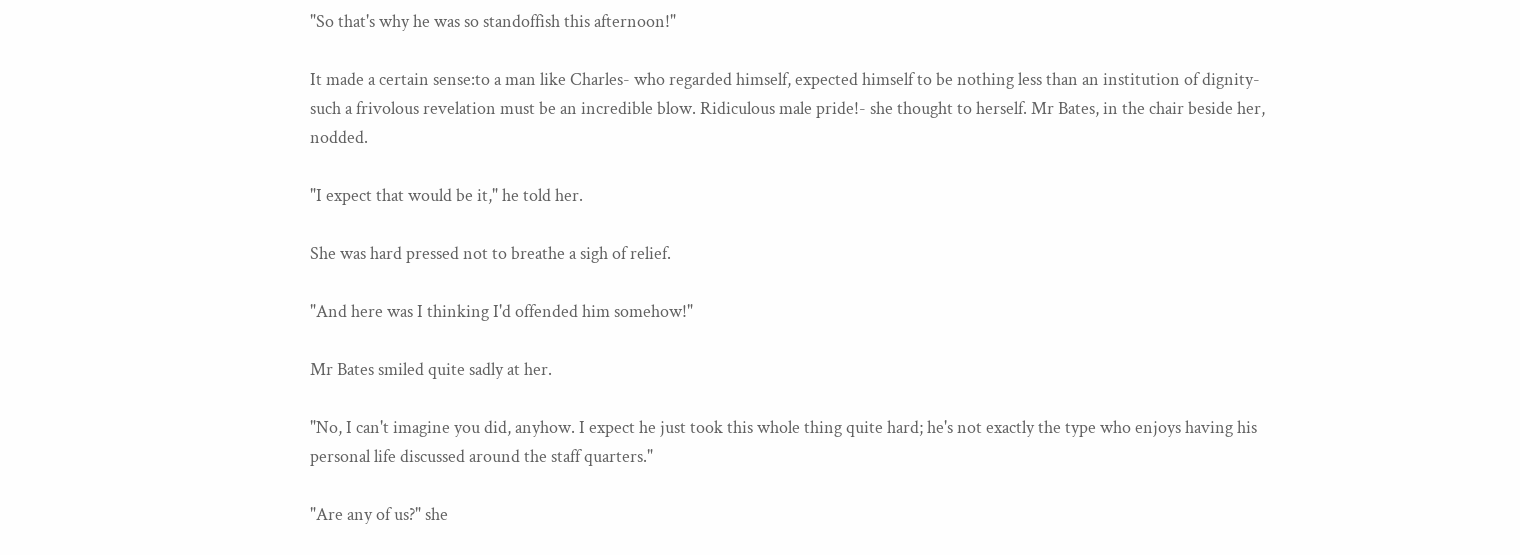"So that's why he was so standoffish this afternoon!"

It made a certain sense:to a man like Charles- who regarded himself, expected himself to be nothing less than an institution of dignity- such a frivolous revelation must be an incredible blow. Ridiculous male pride!- she thought to herself. Mr Bates, in the chair beside her, nodded.

"I expect that would be it," he told her.

She was hard pressed not to breathe a sigh of relief.

"And here was I thinking I'd offended him somehow!"

Mr Bates smiled quite sadly at her.

"No, I can't imagine you did, anyhow. I expect he just took this whole thing quite hard; he's not exactly the type who enjoys having his personal life discussed around the staff quarters."

"Are any of us?" she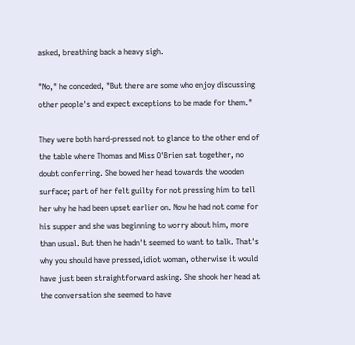asked, breathing back a heavy sigh.

"No," he conceded, "But there are some who enjoy discussing other people's and expect exceptions to be made for them."

They were both hard-pressed not to glance to the other end of the table where Thomas and Miss O'Brien sat together, no doubt conferring. She bowed her head towards the wooden surface; part of her felt guilty for not pressing him to tell her why he had been upset earlier on. Now he had not come for his supper and she was beginning to worry about him, more than usual. But then he hadn't seemed to want to talk. That's why you should have pressed,idiot woman, otherwise it would have just been straightforward asking. She shook her head at the conversation she seemed to have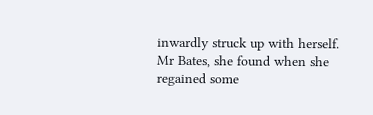inwardly struck up with herself. Mr Bates, she found when she regained some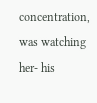concentration, was watching her- his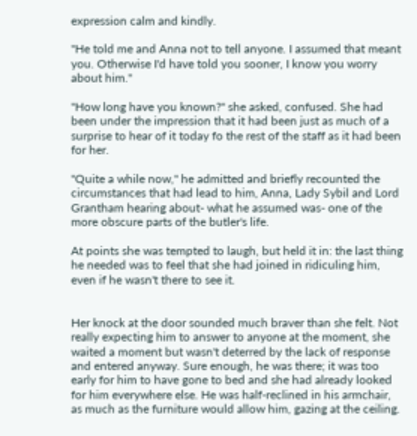expression calm and kindly.

"He told me and Anna not to tell anyone. I assumed that meant you. Otherwise I'd have told you sooner, I know you worry about him."

"How long have you known?" she asked, confused. She had been under the impression that it had been just as much of a surprise to hear of it today fo the rest of the staff as it had been for her.

"Quite a while now," he admitted and briefly recounted the circumstances that had lead to him, Anna, Lady Sybil and Lord Grantham hearing about- what he assumed was- one of the more obscure parts of the butler's life.

At points she was tempted to laugh, but held it in: the last thing he needed was to feel that she had joined in ridiculing him, even if he wasn't there to see it.


Her knock at the door sounded much braver than she felt. Not really expecting him to answer to anyone at the moment, she waited a moment but wasn't deterred by the lack of response and entered anyway. Sure enough, he was there; it was too early for him to have gone to bed and she had already looked for him everywhere else. He was half-reclined in his armchair, as much as the furniture would allow him, gazing at the ceiling.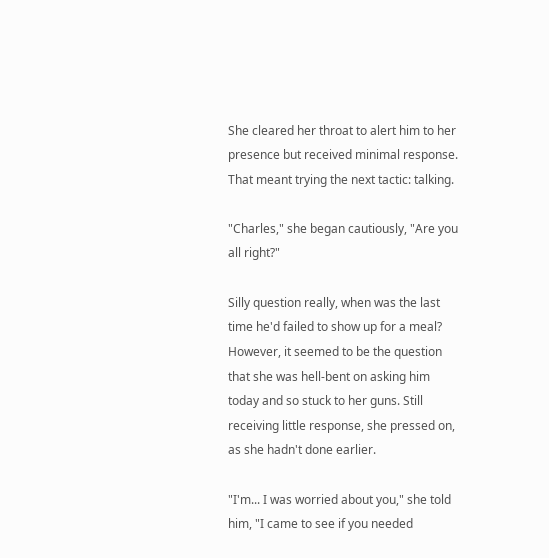She cleared her throat to alert him to her presence but received minimal response. That meant trying the next tactic: talking.

"Charles," she began cautiously, "Are you all right?"

Silly question really, when was the last time he'd failed to show up for a meal? However, it seemed to be the question that she was hell-bent on asking him today and so stuck to her guns. Still receiving little response, she pressed on, as she hadn't done earlier.

"I'm... I was worried about you," she told him, "I came to see if you needed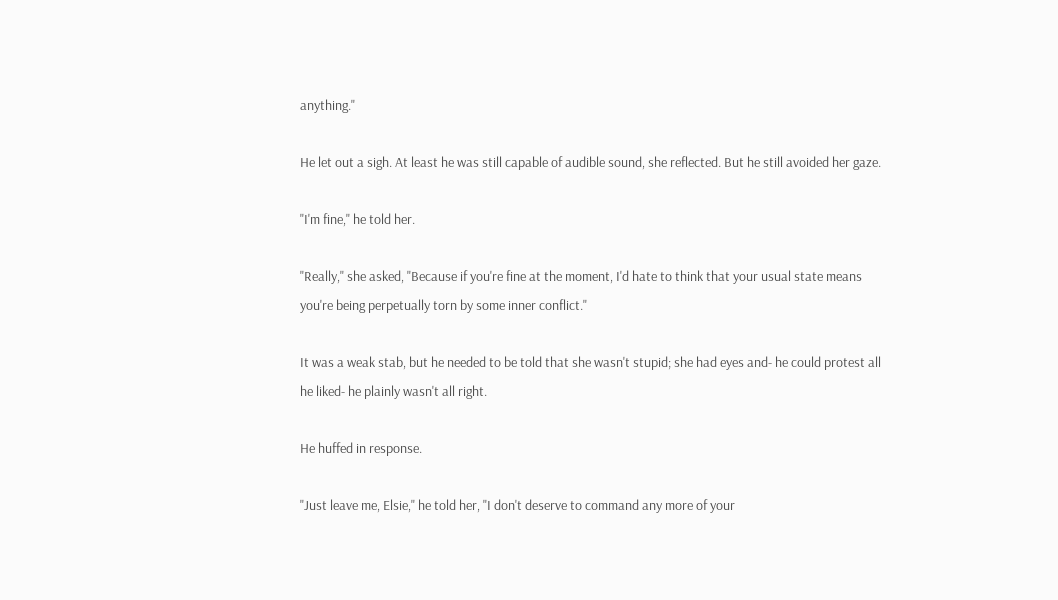anything."

He let out a sigh. At least he was still capable of audible sound, she reflected. But he still avoided her gaze.

"I'm fine," he told her.

"Really," she asked, "Because if you're fine at the moment, I'd hate to think that your usual state means you're being perpetually torn by some inner conflict."

It was a weak stab, but he needed to be told that she wasn't stupid; she had eyes and- he could protest all he liked- he plainly wasn't all right.

He huffed in response.

"Just leave me, Elsie," he told her, "I don't deserve to command any more of your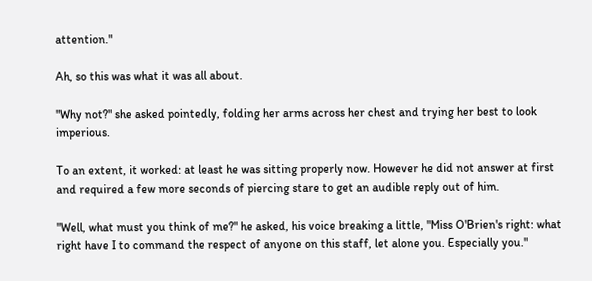attention."

Ah, so this was what it was all about.

"Why not?" she asked pointedly, folding her arms across her chest and trying her best to look imperious.

To an extent, it worked: at least he was sitting properly now. However he did not answer at first and required a few more seconds of piercing stare to get an audible reply out of him.

"Well, what must you think of me?" he asked, his voice breaking a little, "Miss O'Brien's right: what right have I to command the respect of anyone on this staff, let alone you. Especially you."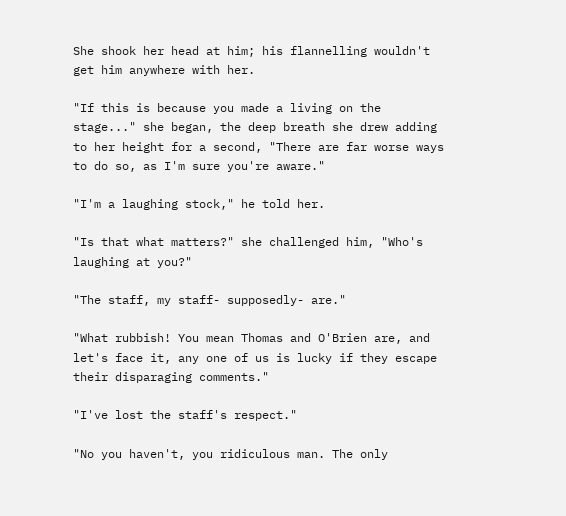She shook her head at him; his flannelling wouldn't get him anywhere with her.

"If this is because you made a living on the stage..." she began, the deep breath she drew adding to her height for a second, "There are far worse ways to do so, as I'm sure you're aware."

"I'm a laughing stock," he told her.

"Is that what matters?" she challenged him, "Who's laughing at you?"

"The staff, my staff- supposedly- are."

"What rubbish! You mean Thomas and O'Brien are, and let's face it, any one of us is lucky if they escape their disparaging comments."

"I've lost the staff's respect."

"No you haven't, you ridiculous man. The only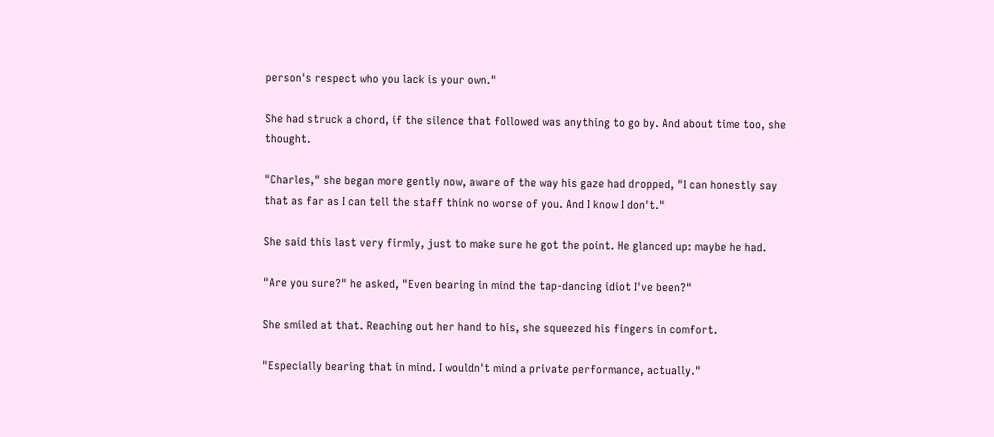person's respect who you lack is your own."

She had struck a chord, if the silence that followed was anything to go by. And about time too, she thought.

"Charles," she began more gently now, aware of the way his gaze had dropped, "I can honestly say that as far as I can tell the staff think no worse of you. And I know I don't."

She said this last very firmly, just to make sure he got the point. He glanced up: maybe he had.

"Are you sure?" he asked, "Even bearing in mind the tap-dancing idiot I've been?"

She smiled at that. Reaching out her hand to his, she squeezed his fingers in comfort.

"Especially bearing that in mind. I wouldn't mind a private performance, actually."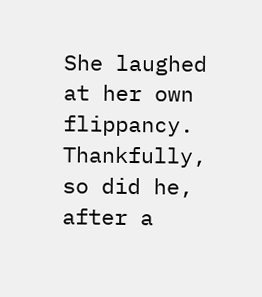She laughed at her own flippancy. Thankfully, so did he, after a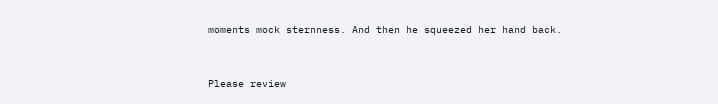moments mock sternness. And then he squeezed her hand back.


Please review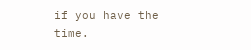if you have the time.